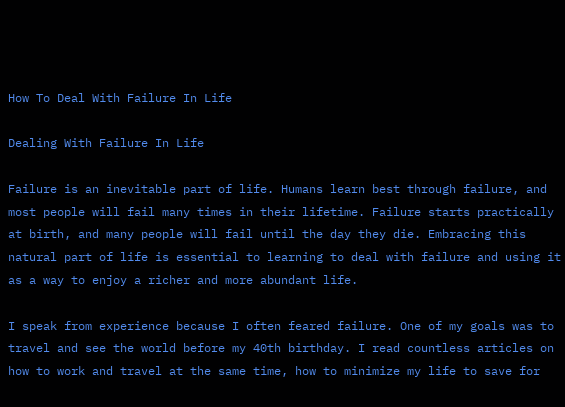How To Deal With Failure In Life

Dealing With Failure In Life

Failure is an inevitable part of life. Humans learn best through failure, and most people will fail many times in their lifetime. Failure starts practically at birth, and many people will fail until the day they die. Embracing this natural part of life is essential to learning to deal with failure and using it as a way to enjoy a richer and more abundant life.

I speak from experience because I often feared failure. One of my goals was to travel and see the world before my 40th birthday. I read countless articles on how to work and travel at the same time, how to minimize my life to save for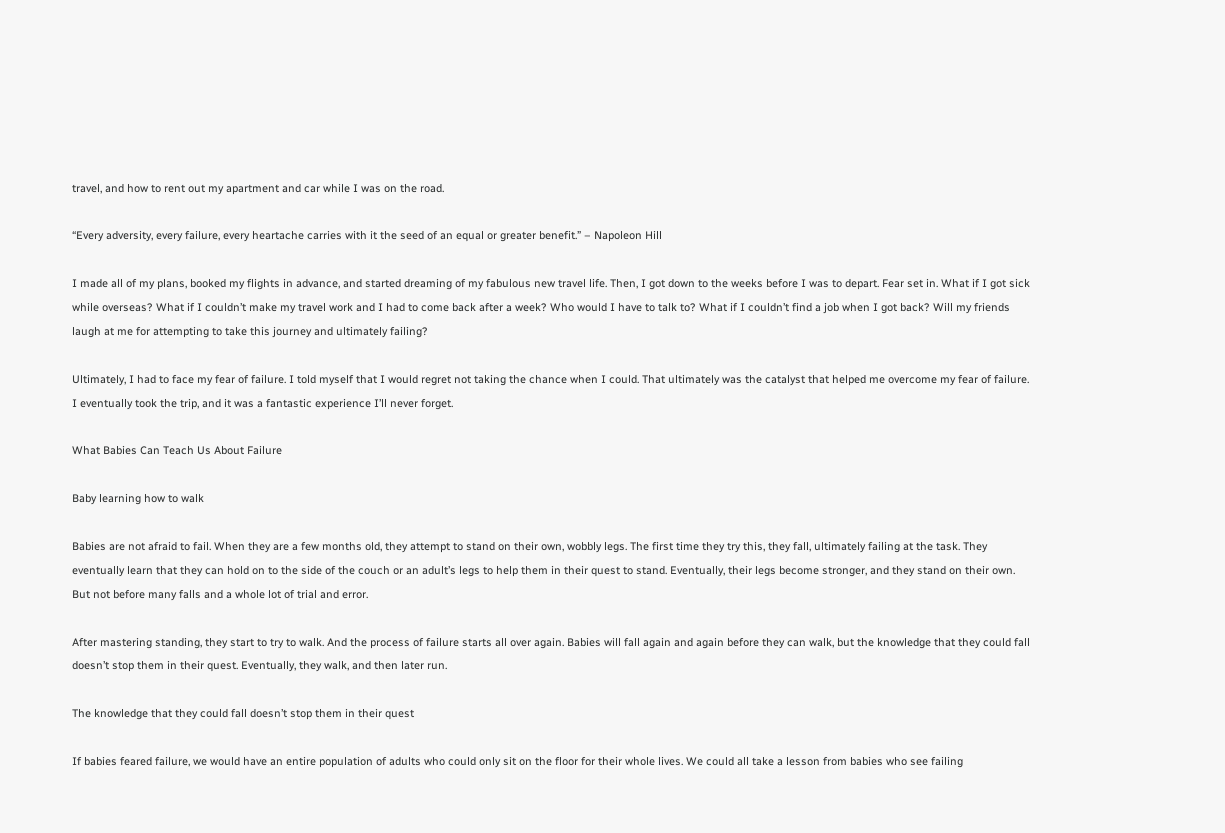travel, and how to rent out my apartment and car while I was on the road.

“Every adversity, every failure, every heartache carries with it the seed of an equal or greater benefit.” – Napoleon Hill

I made all of my plans, booked my flights in advance, and started dreaming of my fabulous new travel life. Then, I got down to the weeks before I was to depart. Fear set in. What if I got sick while overseas? What if I couldn’t make my travel work and I had to come back after a week? Who would I have to talk to? What if I couldn’t find a job when I got back? Will my friends laugh at me for attempting to take this journey and ultimately failing?

Ultimately, I had to face my fear of failure. I told myself that I would regret not taking the chance when I could. That ultimately was the catalyst that helped me overcome my fear of failure. I eventually took the trip, and it was a fantastic experience I’ll never forget.

What Babies Can Teach Us About Failure

Baby learning how to walk

Babies are not afraid to fail. When they are a few months old, they attempt to stand on their own, wobbly legs. The first time they try this, they fall, ultimately failing at the task. They eventually learn that they can hold on to the side of the couch or an adult’s legs to help them in their quest to stand. Eventually, their legs become stronger, and they stand on their own. But not before many falls and a whole lot of trial and error.

After mastering standing, they start to try to walk. And the process of failure starts all over again. Babies will fall again and again before they can walk, but the knowledge that they could fall doesn’t stop them in their quest. Eventually, they walk, and then later run.

The knowledge that they could fall doesn’t stop them in their quest

If babies feared failure, we would have an entire population of adults who could only sit on the floor for their whole lives. We could all take a lesson from babies who see failing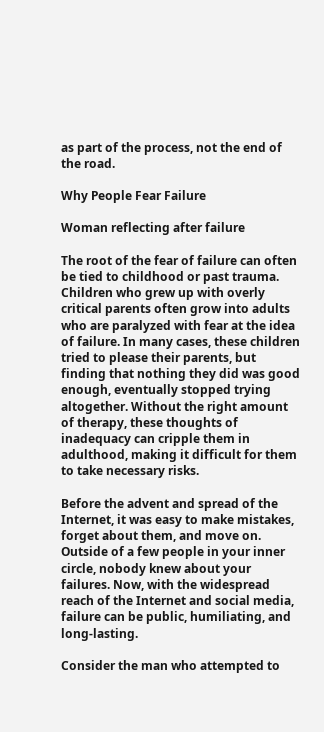as part of the process, not the end of the road.

Why People Fear Failure

Woman reflecting after failure

The root of the fear of failure can often be tied to childhood or past trauma. Children who grew up with overly critical parents often grow into adults who are paralyzed with fear at the idea of failure. In many cases, these children tried to please their parents, but finding that nothing they did was good enough, eventually stopped trying altogether. Without the right amount of therapy, these thoughts of inadequacy can cripple them in adulthood, making it difficult for them to take necessary risks.

Before the advent and spread of the Internet, it was easy to make mistakes, forget about them, and move on. Outside of a few people in your inner circle, nobody knew about your failures. Now, with the widespread reach of the Internet and social media, failure can be public, humiliating, and long-lasting.

Consider the man who attempted to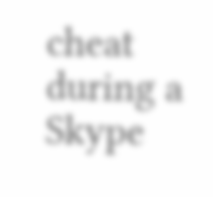cheat during a Skype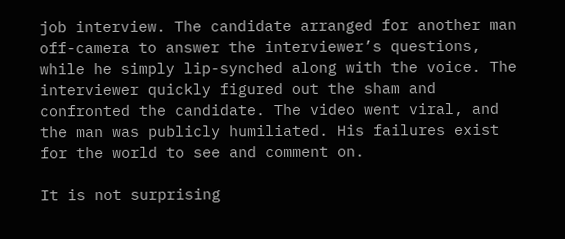job interview. The candidate arranged for another man off-camera to answer the interviewer’s questions, while he simply lip-synched along with the voice. The interviewer quickly figured out the sham and confronted the candidate. The video went viral, and the man was publicly humiliated. His failures exist for the world to see and comment on.

It is not surprising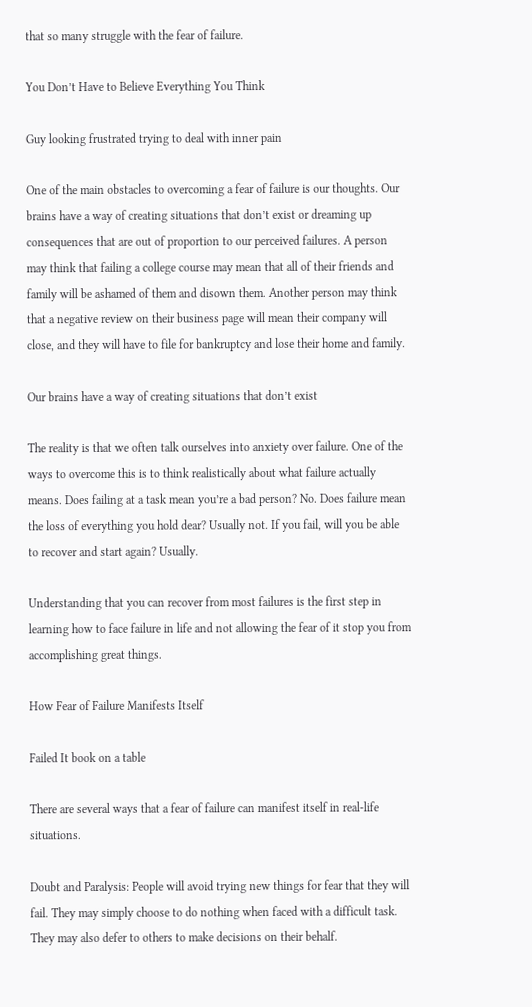that so many struggle with the fear of failure.

You Don’t Have to Believe Everything You Think

Guy looking frustrated trying to deal with inner pain

One of the main obstacles to overcoming a fear of failure is our thoughts. Our brains have a way of creating situations that don’t exist or dreaming up consequences that are out of proportion to our perceived failures. A person may think that failing a college course may mean that all of their friends and family will be ashamed of them and disown them. Another person may think that a negative review on their business page will mean their company will close, and they will have to file for bankruptcy and lose their home and family.

Our brains have a way of creating situations that don’t exist

The reality is that we often talk ourselves into anxiety over failure. One of the ways to overcome this is to think realistically about what failure actually means. Does failing at a task mean you’re a bad person? No. Does failure mean the loss of everything you hold dear? Usually not. If you fail, will you be able to recover and start again? Usually.

Understanding that you can recover from most failures is the first step in learning how to face failure in life and not allowing the fear of it stop you from accomplishing great things.

How Fear of Failure Manifests Itself

Failed It book on a table

There are several ways that a fear of failure can manifest itself in real-life situations.

Doubt and Paralysis: People will avoid trying new things for fear that they will fail. They may simply choose to do nothing when faced with a difficult task. They may also defer to others to make decisions on their behalf.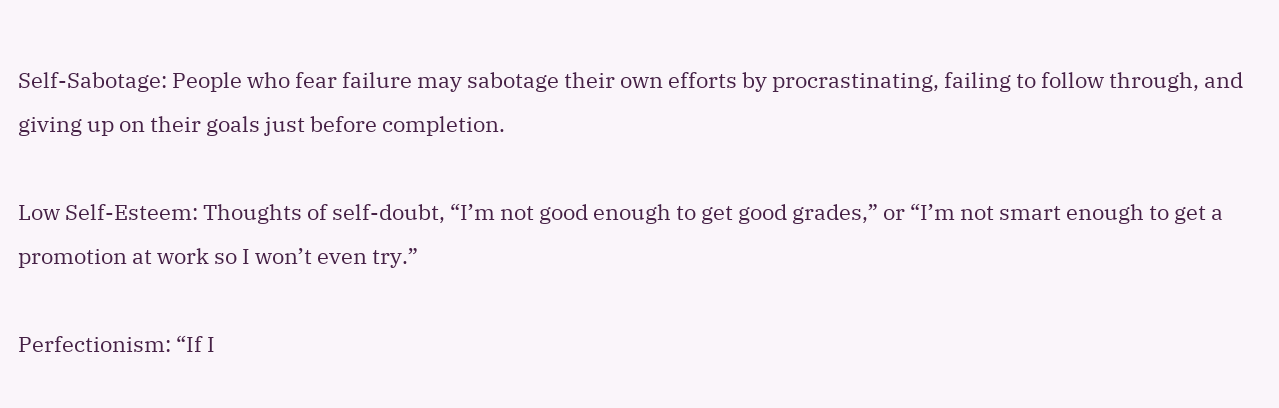Self-Sabotage: People who fear failure may sabotage their own efforts by procrastinating, failing to follow through, and giving up on their goals just before completion.

Low Self-Esteem: Thoughts of self-doubt, “I’m not good enough to get good grades,” or “I’m not smart enough to get a promotion at work so I won’t even try.”

Perfectionism: “If I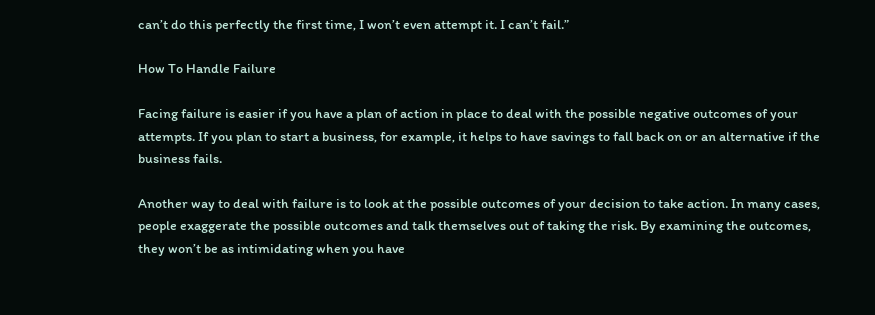can’t do this perfectly the first time, I won’t even attempt it. I can’t fail.”

How To Handle Failure

Facing failure is easier if you have a plan of action in place to deal with the possible negative outcomes of your attempts. If you plan to start a business, for example, it helps to have savings to fall back on or an alternative if the business fails.

Another way to deal with failure is to look at the possible outcomes of your decision to take action. In many cases, people exaggerate the possible outcomes and talk themselves out of taking the risk. By examining the outcomes, they won’t be as intimidating when you have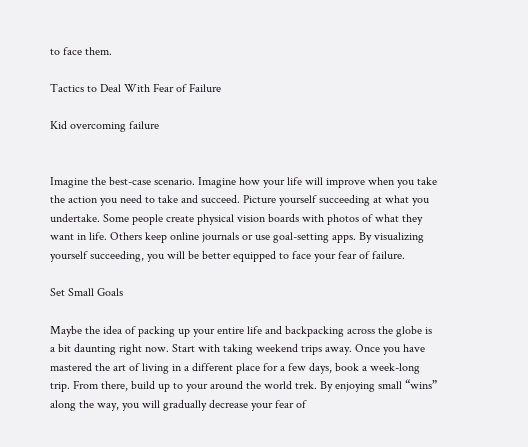to face them.

Tactics to Deal With Fear of Failure

Kid overcoming failure


Imagine the best-case scenario. Imagine how your life will improve when you take the action you need to take and succeed. Picture yourself succeeding at what you undertake. Some people create physical vision boards with photos of what they want in life. Others keep online journals or use goal-setting apps. By visualizing yourself succeeding, you will be better equipped to face your fear of failure.

Set Small Goals

Maybe the idea of packing up your entire life and backpacking across the globe is a bit daunting right now. Start with taking weekend trips away. Once you have mastered the art of living in a different place for a few days, book a week-long trip. From there, build up to your around the world trek. By enjoying small “wins” along the way, you will gradually decrease your fear of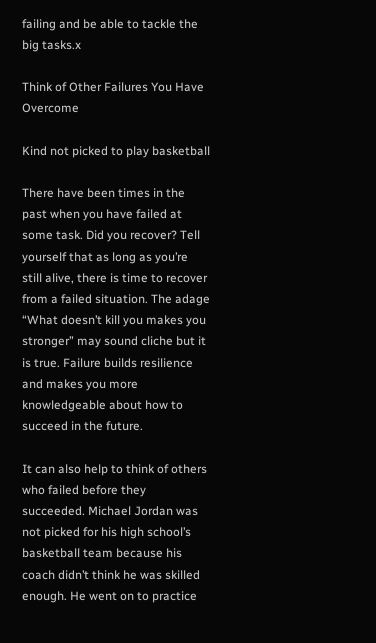failing and be able to tackle the big tasks.x

Think of Other Failures You Have Overcome

Kind not picked to play basketball

There have been times in the past when you have failed at some task. Did you recover? Tell yourself that as long as you’re still alive, there is time to recover from a failed situation. The adage “What doesn’t kill you makes you stronger” may sound cliche but it is true. Failure builds resilience and makes you more knowledgeable about how to succeed in the future.

It can also help to think of others who failed before they succeeded. Michael Jordan was not picked for his high school’s basketball team because his coach didn’t think he was skilled enough. He went on to practice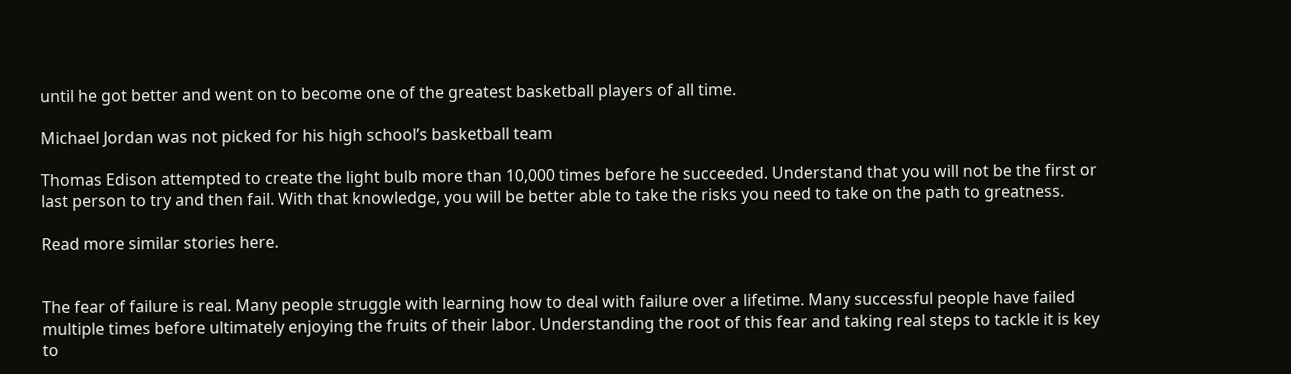until he got better and went on to become one of the greatest basketball players of all time.

Michael Jordan was not picked for his high school’s basketball team

Thomas Edison attempted to create the light bulb more than 10,000 times before he succeeded. Understand that you will not be the first or last person to try and then fail. With that knowledge, you will be better able to take the risks you need to take on the path to greatness.

Read more similar stories here.


The fear of failure is real. Many people struggle with learning how to deal with failure over a lifetime. Many successful people have failed multiple times before ultimately enjoying the fruits of their labor. Understanding the root of this fear and taking real steps to tackle it is key to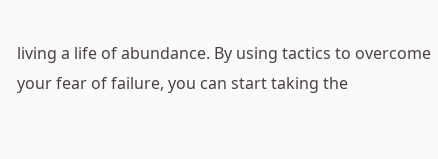living a life of abundance. By using tactics to overcome your fear of failure, you can start taking the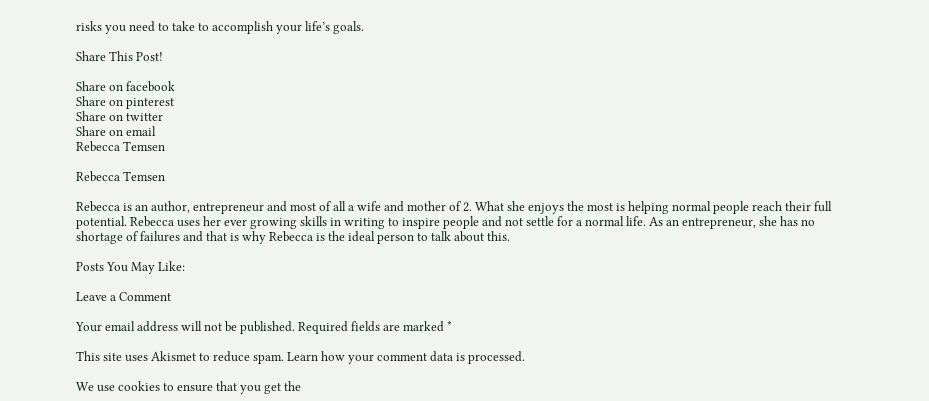risks you need to take to accomplish your life’s goals.

Share This Post!

Share on facebook
Share on pinterest
Share on twitter
Share on email
Rebecca Temsen

Rebecca Temsen

Rebecca is an author, entrepreneur and most of all a wife and mother of 2. What she enjoys the most is helping normal people reach their full potential. Rebecca uses her ever growing skills in writing to inspire people and not settle for a normal life. As an entrepreneur, she has no shortage of failures and that is why Rebecca is the ideal person to talk about this.

Posts You May Like:

Leave a Comment

Your email address will not be published. Required fields are marked *

This site uses Akismet to reduce spam. Learn how your comment data is processed.

We use cookies to ensure that you get the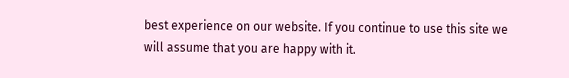best experience on our website. If you continue to use this site we will assume that you are happy with it.